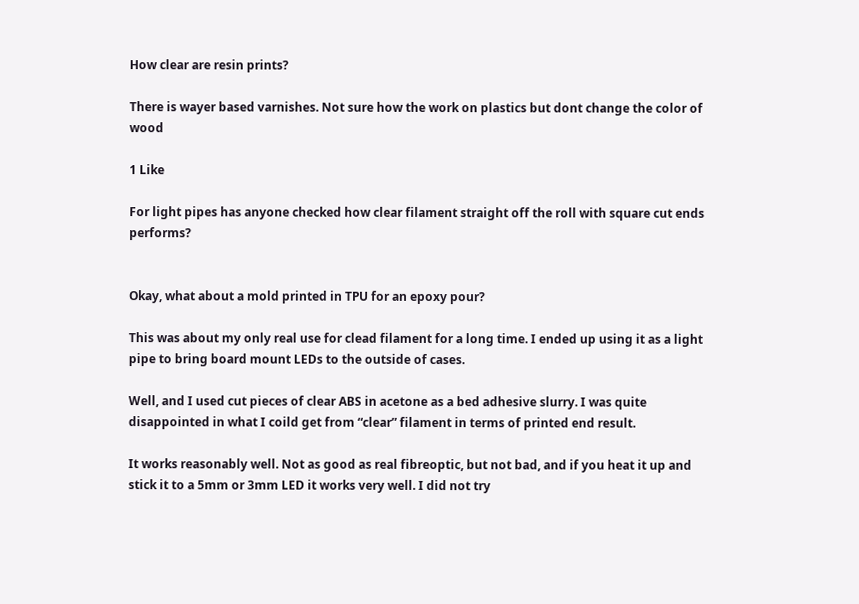How clear are resin prints?

There is wayer based varnishes. Not sure how the work on plastics but dont change the color of wood

1 Like

For light pipes has anyone checked how clear filament straight off the roll with square cut ends performs?


Okay, what about a mold printed in TPU for an epoxy pour?

This was about my only real use for clead filament for a long time. I ended up using it as a light pipe to bring board mount LEDs to the outside of cases.

Well, and I used cut pieces of clear ABS in acetone as a bed adhesive slurry. I was quite disappointed in what I coild get from “clear” filament in terms of printed end result.

It works reasonably well. Not as good as real fibreoptic, but not bad, and if you heat it up and stick it to a 5mm or 3mm LED it works very well. I did not try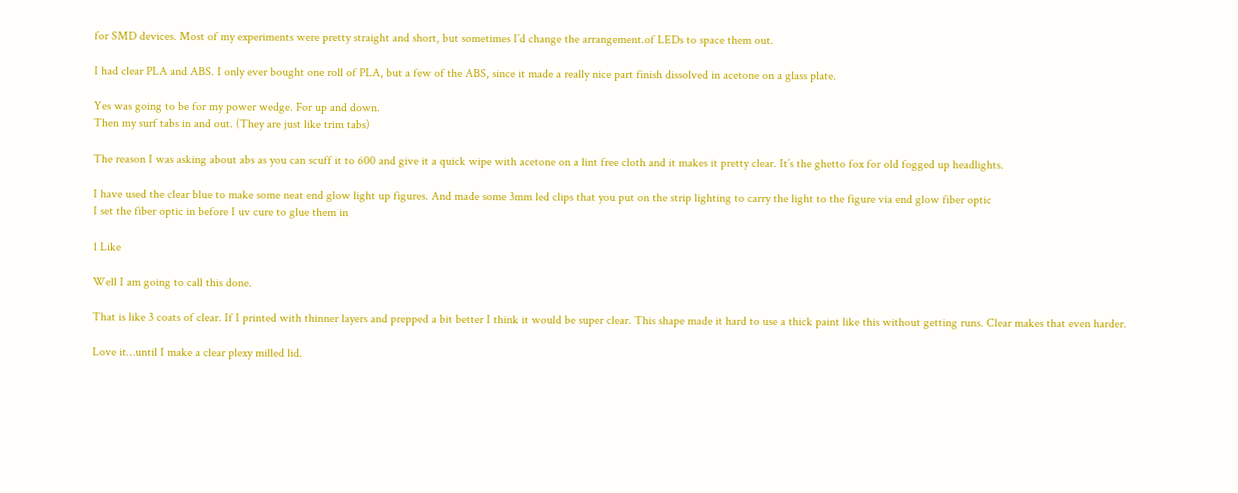for SMD devices. Most of my experiments were pretty straight and short, but sometimes I’d change the arrangement.of LEDs to space them out.

I had clear PLA and ABS. I only ever bought one roll of PLA, but a few of the ABS, since it made a really nice part finish dissolved in acetone on a glass plate.

Yes was going to be for my power wedge. For up and down.
Then my surf tabs in and out. (They are just like trim tabs)

The reason I was asking about abs as you can scuff it to 600 and give it a quick wipe with acetone on a lint free cloth and it makes it pretty clear. It’s the ghetto fox for old fogged up headlights.

I have used the clear blue to make some neat end glow light up figures. And made some 3mm led clips that you put on the strip lighting to carry the light to the figure via end glow fiber optic
I set the fiber optic in before I uv cure to glue them in

1 Like

Well I am going to call this done.

That is like 3 coats of clear. If I printed with thinner layers and prepped a bit better I think it would be super clear. This shape made it hard to use a thick paint like this without getting runs. Clear makes that even harder.

Love it…until I make a clear plexy milled lid.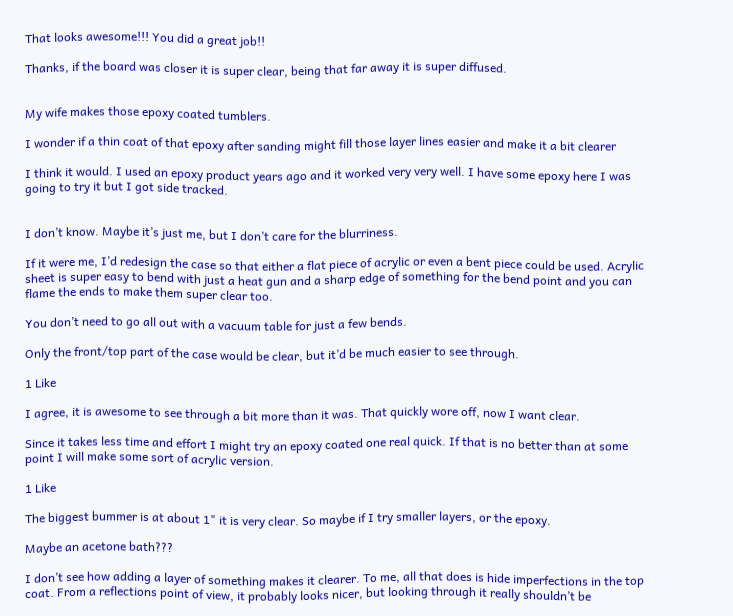That looks awesome!!! You did a great job!!

Thanks, if the board was closer it is super clear, being that far away it is super diffused.


My wife makes those epoxy coated tumblers.

I wonder if a thin coat of that epoxy after sanding might fill those layer lines easier and make it a bit clearer

I think it would. I used an epoxy product years ago and it worked very very well. I have some epoxy here I was going to try it but I got side tracked.


I don’t know. Maybe it’s just me, but I don’t care for the blurriness.

If it were me, I’d redesign the case so that either a flat piece of acrylic or even a bent piece could be used. Acrylic sheet is super easy to bend with just a heat gun and a sharp edge of something for the bend point and you can flame the ends to make them super clear too.

You don’t need to go all out with a vacuum table for just a few bends.

Only the front/top part of the case would be clear, but it’d be much easier to see through.

1 Like

I agree, it is awesome to see through a bit more than it was. That quickly wore off, now I want clear.

Since it takes less time and effort I might try an epoxy coated one real quick. If that is no better than at some point I will make some sort of acrylic version.

1 Like

The biggest bummer is at about 1" it is very clear. So maybe if I try smaller layers, or the epoxy.

Maybe an acetone bath???

I don’t see how adding a layer of something makes it clearer. To me, all that does is hide imperfections in the top coat. From a reflections point of view, it probably looks nicer, but looking through it really shouldn’t be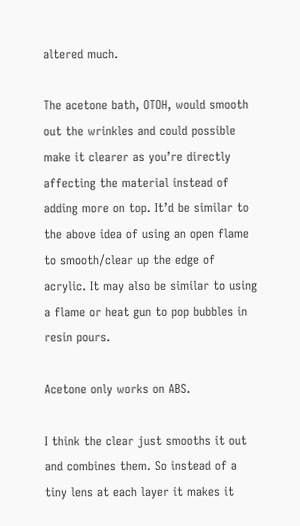altered much.

The acetone bath, OTOH, would smooth out the wrinkles and could possible make it clearer as you’re directly affecting the material instead of adding more on top. It’d be similar to the above idea of using an open flame to smooth/clear up the edge of acrylic. It may also be similar to using a flame or heat gun to pop bubbles in resin pours.

Acetone only works on ABS.

I think the clear just smooths it out and combines them. So instead of a tiny lens at each layer it makes it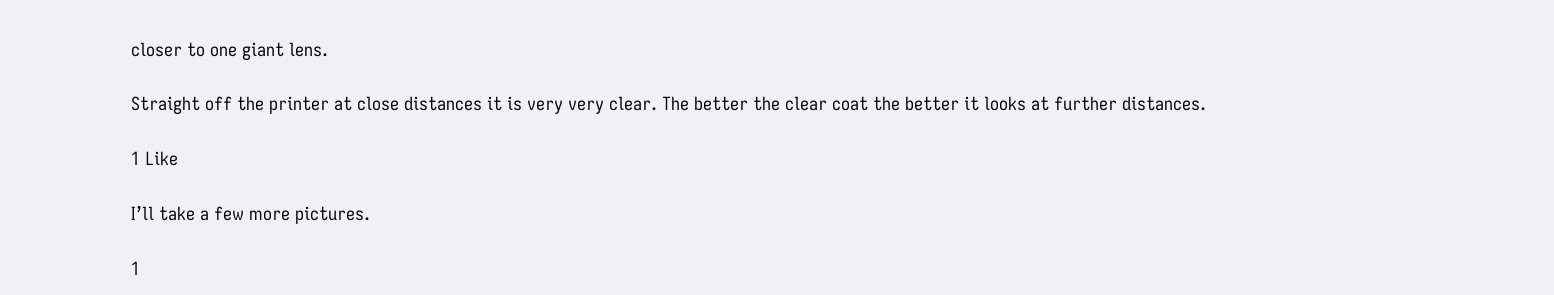closer to one giant lens.

Straight off the printer at close distances it is very very clear. The better the clear coat the better it looks at further distances.

1 Like

I’ll take a few more pictures.

1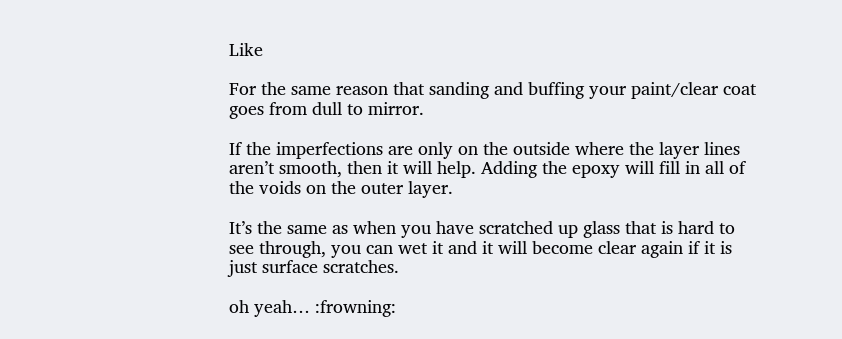Like

For the same reason that sanding and buffing your paint/clear coat goes from dull to mirror.

If the imperfections are only on the outside where the layer lines aren’t smooth, then it will help. Adding the epoxy will fill in all of the voids on the outer layer.

It’s the same as when you have scratched up glass that is hard to see through, you can wet it and it will become clear again if it is just surface scratches.

oh yeah… :frowning: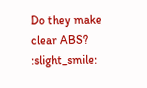Do they make clear ABS? :slight_smile: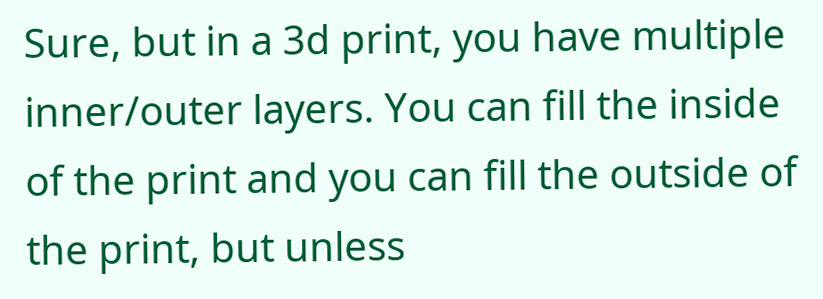Sure, but in a 3d print, you have multiple inner/outer layers. You can fill the inside of the print and you can fill the outside of the print, but unless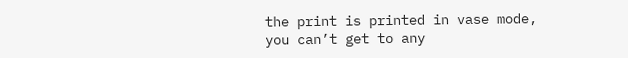the print is printed in vase mode, you can’t get to any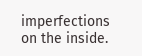imperfections on the inside.